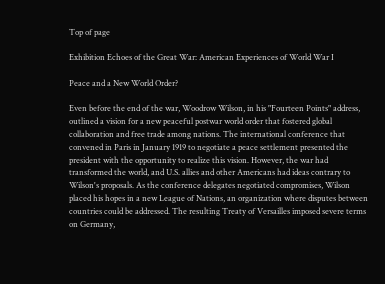Top of page

Exhibition Echoes of the Great War: American Experiences of World War I

Peace and a New World Order?

Even before the end of the war, Woodrow Wilson, in his "Fourteen Points" address, outlined a vision for a new peaceful postwar world order that fostered global collaboration and free trade among nations. The international conference that convened in Paris in January 1919 to negotiate a peace settlement presented the president with the opportunity to realize this vision. However, the war had transformed the world, and U.S. allies and other Americans had ideas contrary to Wilson's proposals. As the conference delegates negotiated compromises, Wilson placed his hopes in a new League of Nations, an organization where disputes between countries could be addressed. The resulting Treaty of Versailles imposed severe terms on Germany,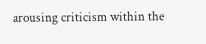arousing criticism within the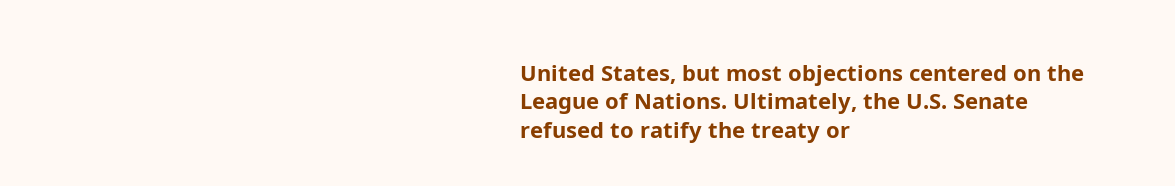United States, but most objections centered on the League of Nations. Ultimately, the U.S. Senate refused to ratify the treaty or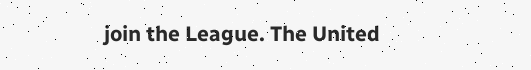join the League. The United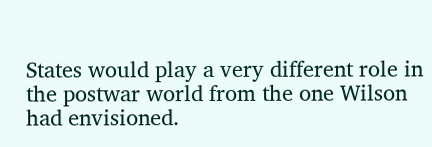States would play a very different role in the postwar world from the one Wilson had envisioned.